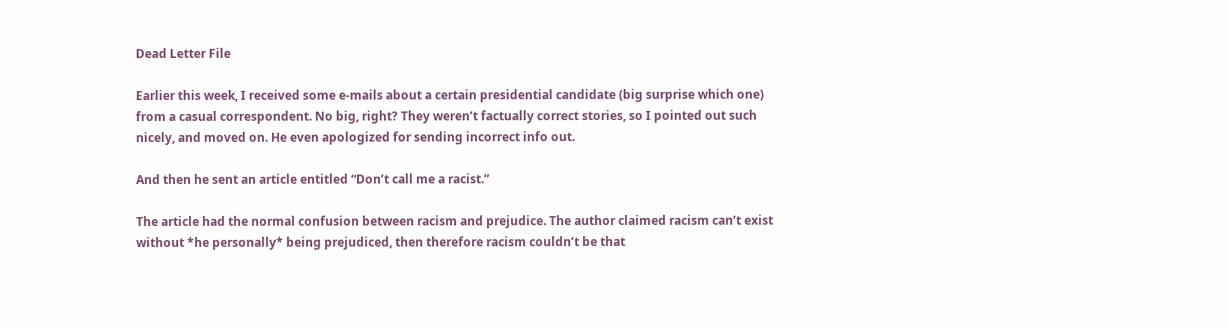Dead Letter File

Earlier this week, I received some e-mails about a certain presidential candidate (big surprise which one) from a casual correspondent. No big, right? They weren’t factually correct stories, so I pointed out such nicely, and moved on. He even apologized for sending incorrect info out.

And then he sent an article entitled “Don’t call me a racist.”

The article had the normal confusion between racism and prejudice. The author claimed racism can’t exist without *he personally* being prejudiced, then therefore racism couldn’t be that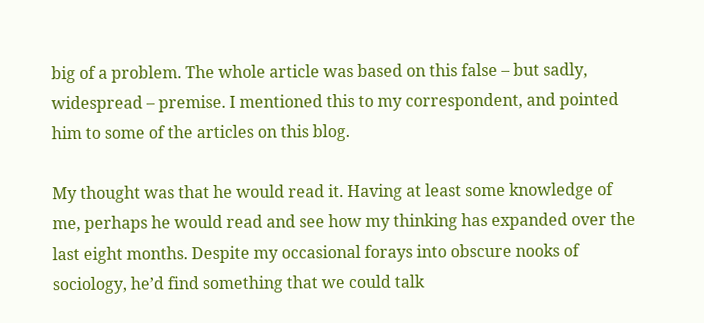big of a problem. The whole article was based on this false – but sadly, widespread – premise. I mentioned this to my correspondent, and pointed him to some of the articles on this blog.

My thought was that he would read it. Having at least some knowledge of me, perhaps he would read and see how my thinking has expanded over the last eight months. Despite my occasional forays into obscure nooks of sociology, he’d find something that we could talk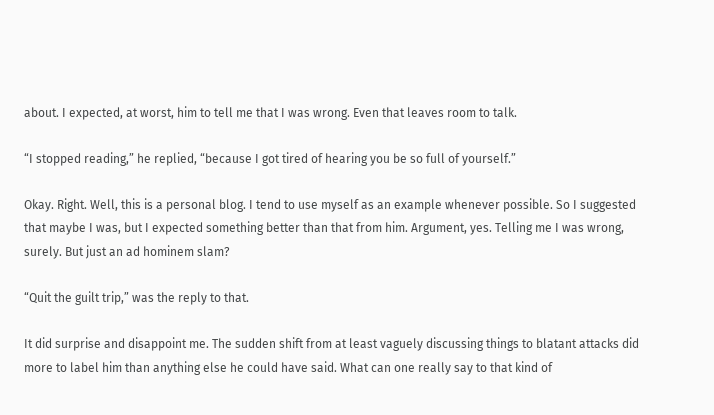about. I expected, at worst, him to tell me that I was wrong. Even that leaves room to talk.

“I stopped reading,” he replied, “because I got tired of hearing you be so full of yourself.”

Okay. Right. Well, this is a personal blog. I tend to use myself as an example whenever possible. So I suggested that maybe I was, but I expected something better than that from him. Argument, yes. Telling me I was wrong, surely. But just an ad hominem slam?

“Quit the guilt trip,” was the reply to that.

It did surprise and disappoint me. The sudden shift from at least vaguely discussing things to blatant attacks did more to label him than anything else he could have said. What can one really say to that kind of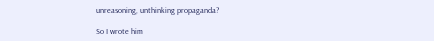unreasoning, unthinking propaganda?

So I wrote him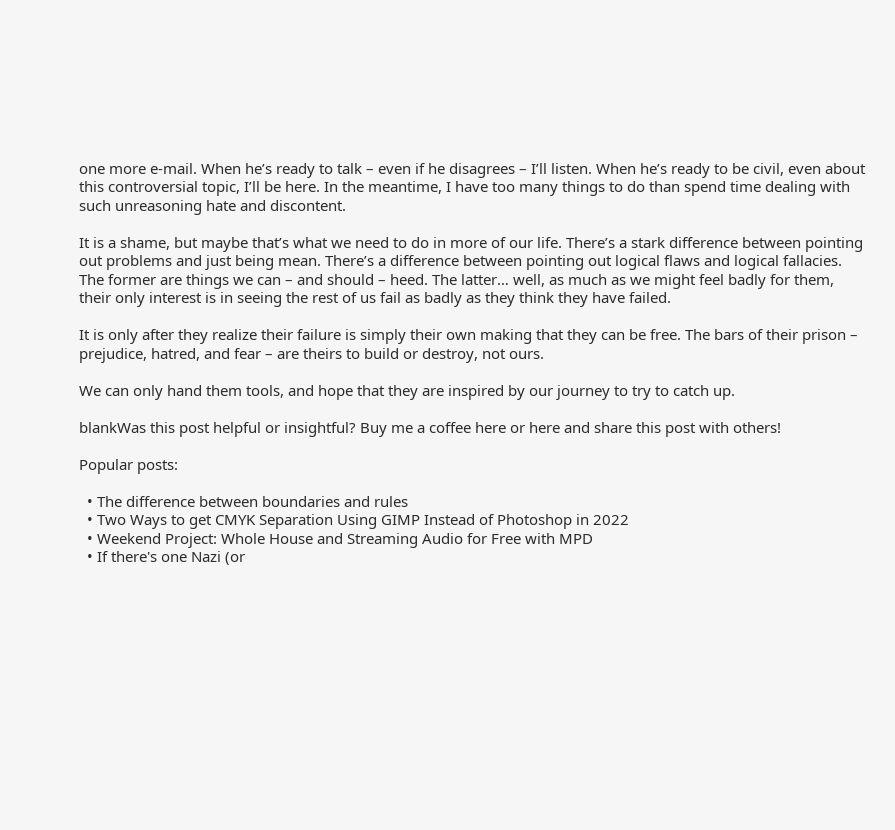one more e-mail. When he’s ready to talk – even if he disagrees – I’ll listen. When he’s ready to be civil, even about this controversial topic, I’ll be here. In the meantime, I have too many things to do than spend time dealing with such unreasoning hate and discontent.

It is a shame, but maybe that’s what we need to do in more of our life. There’s a stark difference between pointing out problems and just being mean. There’s a difference between pointing out logical flaws and logical fallacies. The former are things we can – and should – heed. The latter… well, as much as we might feel badly for them, their only interest is in seeing the rest of us fail as badly as they think they have failed.

It is only after they realize their failure is simply their own making that they can be free. The bars of their prison – prejudice, hatred, and fear – are theirs to build or destroy, not ours.

We can only hand them tools, and hope that they are inspired by our journey to try to catch up.

blankWas this post helpful or insightful? Buy me a coffee here or here and share this post with others!

Popular posts:

  • The difference between boundaries and rules
  • Two Ways to get CMYK Separation Using GIMP Instead of Photoshop in 2022
  • Weekend Project: Whole House and Streaming Audio for Free with MPD
  • If there's one Nazi (or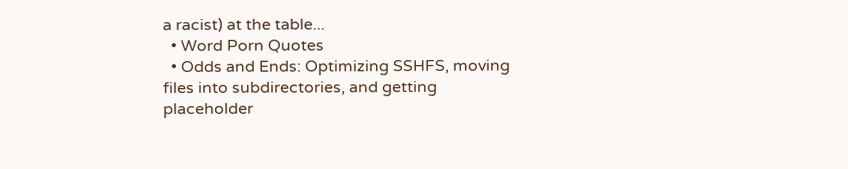a racist) at the table...
  • Word Porn Quotes
  • Odds and Ends: Optimizing SSHFS, moving files into subdirectories, and getting placeholder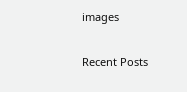images

Recent Posts